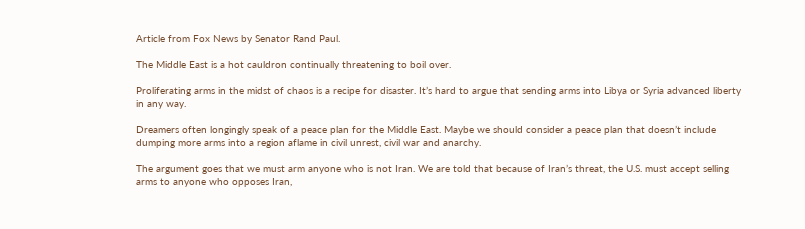Article from Fox News by Senator Rand Paul.

The Middle East is a hot cauldron continually threatening to boil over.

Proliferating arms in the midst of chaos is a recipe for disaster. It’s hard to argue that sending arms into Libya or Syria advanced liberty in any way.

Dreamers often longingly speak of a peace plan for the Middle East. Maybe we should consider a peace plan that doesn’t include dumping more arms into a region aflame in civil unrest, civil war and anarchy.

The argument goes that we must arm anyone who is not Iran. We are told that because of Iran’s threat, the U.S. must accept selling arms to anyone who opposes Iran,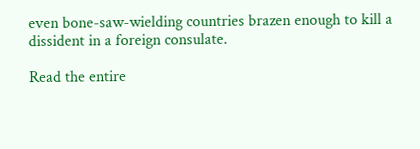even bone-saw-wielding countries brazen enough to kill a dissident in a foreign consulate.

Read the entire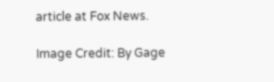article at Fox News.

Image Credit: By Gage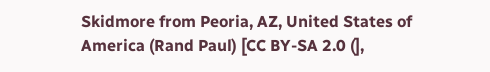Skidmore from Peoria, AZ, United States of America (Rand Paul) [CC BY-SA 2.0 (],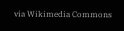via Wikimedia Commons